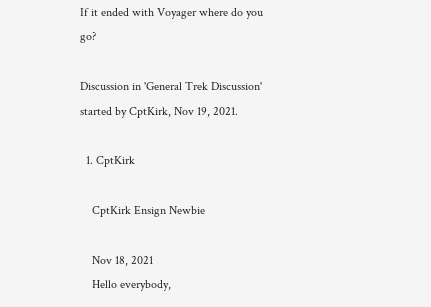If it ended with Voyager where do you go?

Discussion in 'General Trek Discussion' started by CptKirk, Nov 19, 2021.

  1. CptKirk

    CptKirk Ensign Newbie

    Nov 18, 2021
    Hello everybody,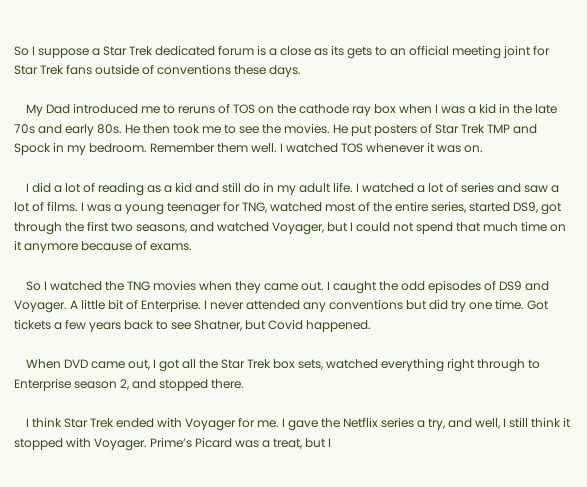So I suppose a Star Trek dedicated forum is a close as its gets to an official meeting joint for Star Trek fans outside of conventions these days.

    My Dad introduced me to reruns of TOS on the cathode ray box when I was a kid in the late 70s and early 80s. He then took me to see the movies. He put posters of Star Trek TMP and Spock in my bedroom. Remember them well. I watched TOS whenever it was on.

    I did a lot of reading as a kid and still do in my adult life. I watched a lot of series and saw a lot of films. I was a young teenager for TNG, watched most of the entire series, started DS9, got through the first two seasons, and watched Voyager, but I could not spend that much time on it anymore because of exams.

    So I watched the TNG movies when they came out. I caught the odd episodes of DS9 and Voyager. A little bit of Enterprise. I never attended any conventions but did try one time. Got tickets a few years back to see Shatner, but Covid happened.

    When DVD came out, I got all the Star Trek box sets, watched everything right through to Enterprise season 2, and stopped there.

    I think Star Trek ended with Voyager for me. I gave the Netflix series a try, and well, I still think it stopped with Voyager. Prime’s Picard was a treat, but I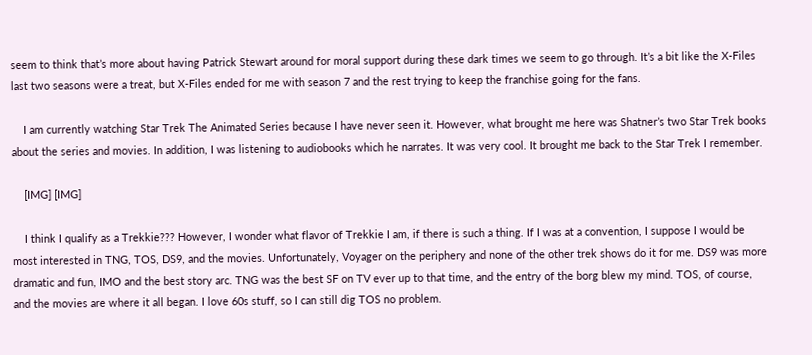seem to think that’s more about having Patrick Stewart around for moral support during these dark times we seem to go through. It’s a bit like the X-Files last two seasons were a treat, but X-Files ended for me with season 7 and the rest trying to keep the franchise going for the fans.

    I am currently watching Star Trek The Animated Series because I have never seen it. However, what brought me here was Shatner’s two Star Trek books about the series and movies. In addition, I was listening to audiobooks which he narrates. It was very cool. It brought me back to the Star Trek I remember.

    [IMG] [IMG]

    I think I qualify as a Trekkie??? However, I wonder what flavor of Trekkie I am, if there is such a thing. If I was at a convention, I suppose I would be most interested in TNG, TOS, DS9, and the movies. Unfortunately, Voyager on the periphery and none of the other trek shows do it for me. DS9 was more dramatic and fun, IMO and the best story arc. TNG was the best SF on TV ever up to that time, and the entry of the borg blew my mind. TOS, of course, and the movies are where it all began. I love 60s stuff, so I can still dig TOS no problem.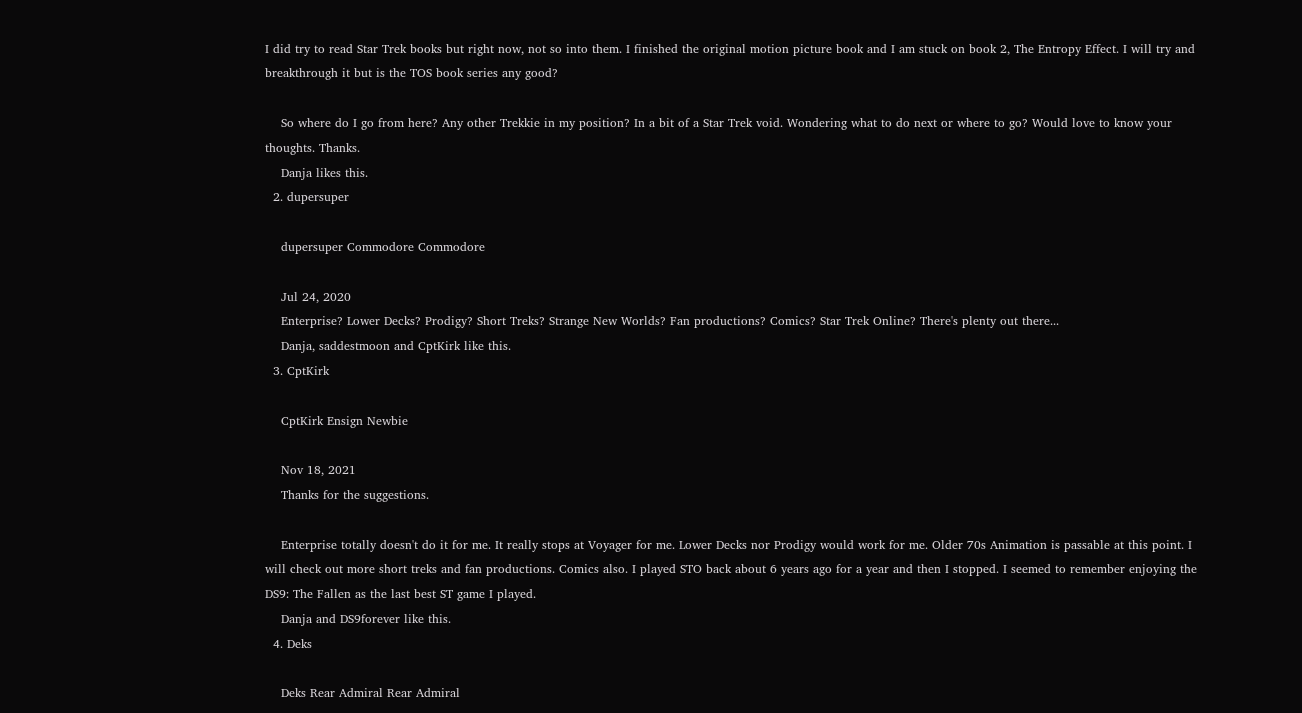I did try to read Star Trek books but right now, not so into them. I finished the original motion picture book and I am stuck on book 2, The Entropy Effect. I will try and breakthrough it but is the TOS book series any good?

    So where do I go from here? Any other Trekkie in my position? In a bit of a Star Trek void. Wondering what to do next or where to go? Would love to know your thoughts. Thanks.
    Danja likes this.
  2. dupersuper

    dupersuper Commodore Commodore

    Jul 24, 2020
    Enterprise? Lower Decks? Prodigy? Short Treks? Strange New Worlds? Fan productions? Comics? Star Trek Online? There's plenty out there...
    Danja, saddestmoon and CptKirk like this.
  3. CptKirk

    CptKirk Ensign Newbie

    Nov 18, 2021
    Thanks for the suggestions.

    Enterprise totally doesn't do it for me. It really stops at Voyager for me. Lower Decks nor Prodigy would work for me. Older 70s Animation is passable at this point. I will check out more short treks and fan productions. Comics also. I played STO back about 6 years ago for a year and then I stopped. I seemed to remember enjoying the DS9: The Fallen as the last best ST game I played.
    Danja and DS9forever like this.
  4. Deks

    Deks Rear Admiral Rear Admiral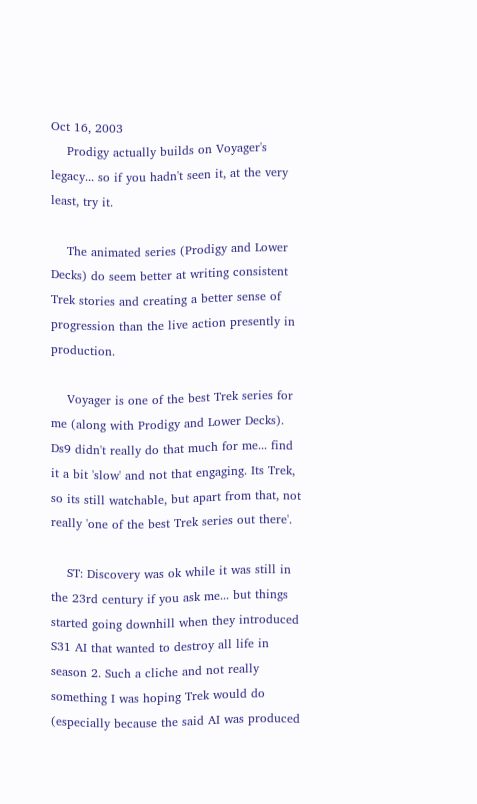Oct 16, 2003
    Prodigy actually builds on Voyager's legacy... so if you hadn't seen it, at the very least, try it.

    The animated series (Prodigy and Lower Decks) do seem better at writing consistent Trek stories and creating a better sense of progression than the live action presently in production.

    Voyager is one of the best Trek series for me (along with Prodigy and Lower Decks). Ds9 didn't really do that much for me... find it a bit 'slow' and not that engaging. Its Trek, so its still watchable, but apart from that, not really 'one of the best Trek series out there'.

    ST: Discovery was ok while it was still in the 23rd century if you ask me... but things started going downhill when they introduced S31 AI that wanted to destroy all life in season 2. Such a cliche and not really something I was hoping Trek would do (especially because the said AI was produced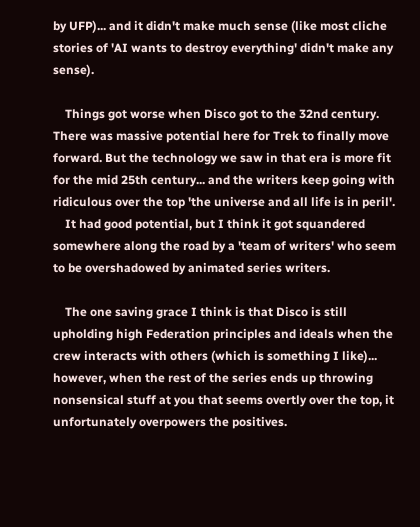by UFP)... and it didn't make much sense (like most cliche stories of 'AI wants to destroy everything' didn't make any sense).

    Things got worse when Disco got to the 32nd century. There was massive potential here for Trek to finally move forward. But the technology we saw in that era is more fit for the mid 25th century... and the writers keep going with ridiculous over the top 'the universe and all life is in peril'.
    It had good potential, but I think it got squandered somewhere along the road by a 'team of writers' who seem to be overshadowed by animated series writers.

    The one saving grace I think is that Disco is still upholding high Federation principles and ideals when the crew interacts with others (which is something I like)... however, when the rest of the series ends up throwing nonsensical stuff at you that seems overtly over the top, it unfortunately overpowers the positives.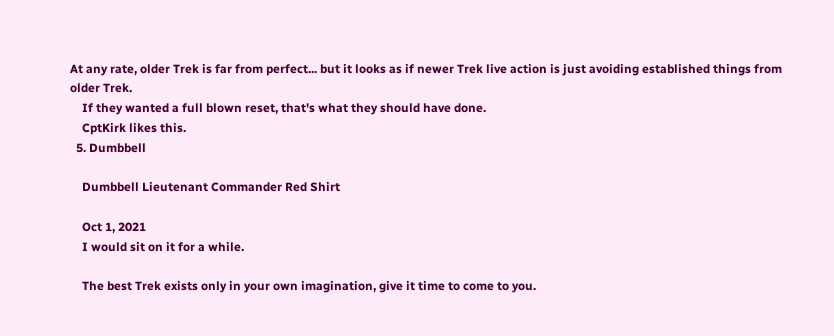At any rate, older Trek is far from perfect... but it looks as if newer Trek live action is just avoiding established things from older Trek.
    If they wanted a full blown reset, that's what they should have done.
    CptKirk likes this.
  5. Dumbbell

    Dumbbell Lieutenant Commander Red Shirt

    Oct 1, 2021
    I would sit on it for a while.

    The best Trek exists only in your own imagination, give it time to come to you.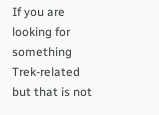If you are looking for something Trek-related but that is not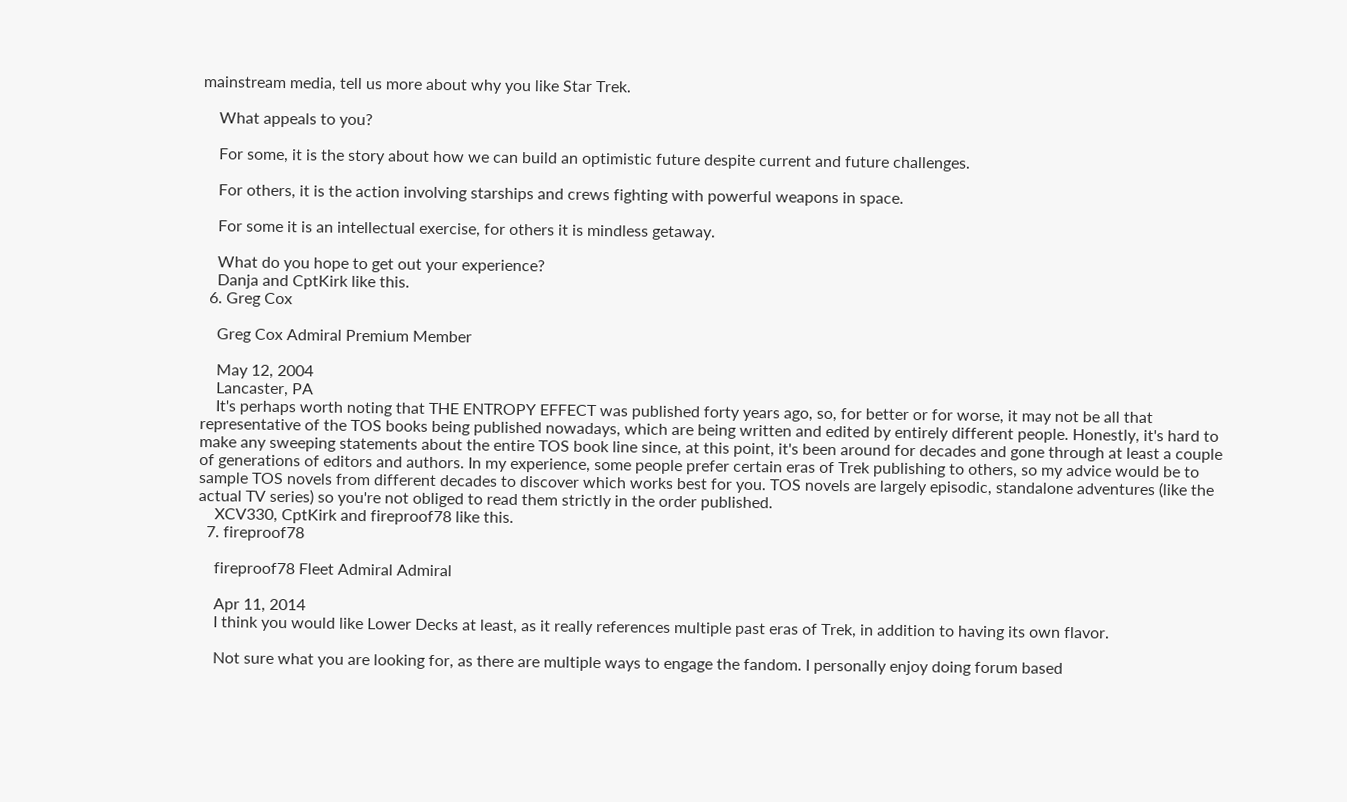mainstream media, tell us more about why you like Star Trek.

    What appeals to you?

    For some, it is the story about how we can build an optimistic future despite current and future challenges.

    For others, it is the action involving starships and crews fighting with powerful weapons in space.

    For some it is an intellectual exercise, for others it is mindless getaway.

    What do you hope to get out your experience?
    Danja and CptKirk like this.
  6. Greg Cox

    Greg Cox Admiral Premium Member

    May 12, 2004
    Lancaster, PA
    It's perhaps worth noting that THE ENTROPY EFFECT was published forty years ago, so, for better or for worse, it may not be all that representative of the TOS books being published nowadays, which are being written and edited by entirely different people. Honestly, it's hard to make any sweeping statements about the entire TOS book line since, at this point, it's been around for decades and gone through at least a couple of generations of editors and authors. In my experience, some people prefer certain eras of Trek publishing to others, so my advice would be to sample TOS novels from different decades to discover which works best for you. TOS novels are largely episodic, standalone adventures (like the actual TV series) so you're not obliged to read them strictly in the order published.
    XCV330, CptKirk and fireproof78 like this.
  7. fireproof78

    fireproof78 Fleet Admiral Admiral

    Apr 11, 2014
    I think you would like Lower Decks at least, as it really references multiple past eras of Trek, in addition to having its own flavor.

    Not sure what you are looking for, as there are multiple ways to engage the fandom. I personally enjoy doing forum based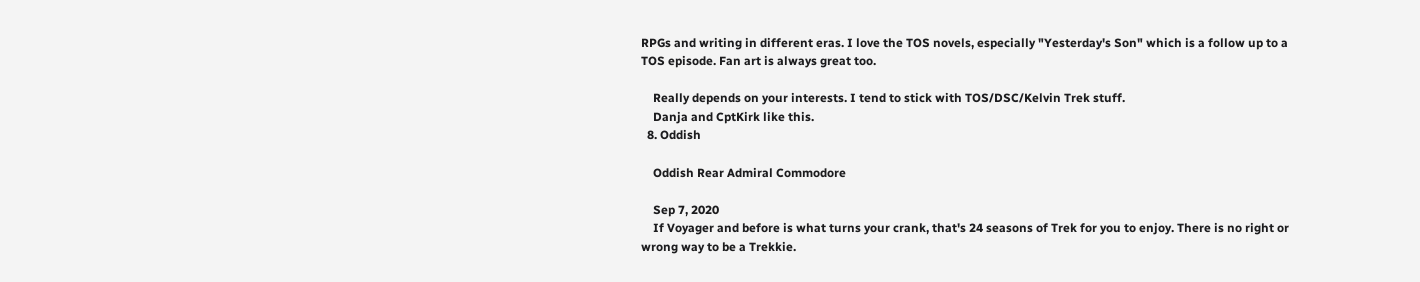RPGs and writing in different eras. I love the TOS novels, especially "Yesterday's Son" which is a follow up to a TOS episode. Fan art is always great too.

    Really depends on your interests. I tend to stick with TOS/DSC/Kelvin Trek stuff.
    Danja and CptKirk like this.
  8. Oddish

    Oddish Rear Admiral Commodore

    Sep 7, 2020
    If Voyager and before is what turns your crank, that's 24 seasons of Trek for you to enjoy. There is no right or wrong way to be a Trekkie.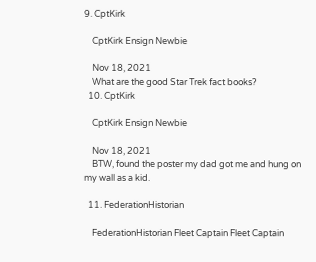9. CptKirk

    CptKirk Ensign Newbie

    Nov 18, 2021
    What are the good Star Trek fact books?
  10. CptKirk

    CptKirk Ensign Newbie

    Nov 18, 2021
    BTW, found the poster my dad got me and hung on my wall as a kid.

  11. FederationHistorian

    FederationHistorian Fleet Captain Fleet Captain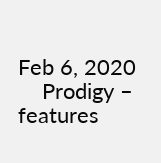Feb 6, 2020
    Prodigy – features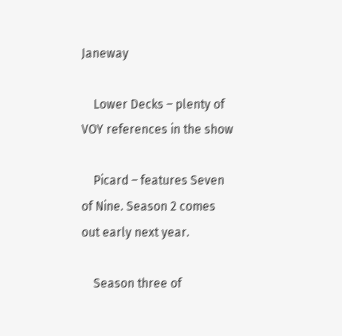Janeway

    Lower Decks – plenty of VOY references in the show

    Picard – features Seven of Nine. Season 2 comes out early next year.

    Season three of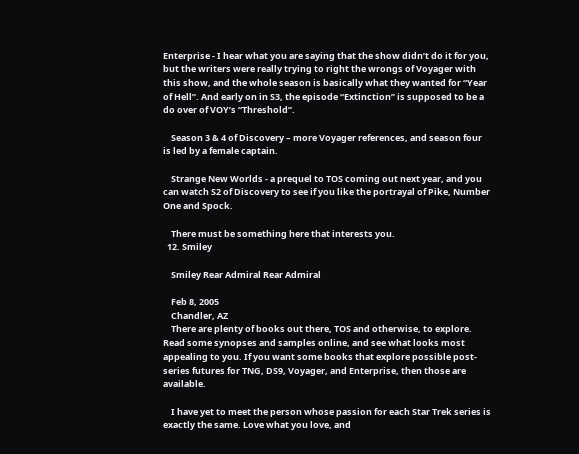Enterprise - I hear what you are saying that the show didn’t do it for you, but the writers were really trying to right the wrongs of Voyager with this show, and the whole season is basically what they wanted for “Year of Hell”. And early on in S3, the episode “Extinction” is supposed to be a do over of VOY’s “Threshold”.

    Season 3 & 4 of Discovery – more Voyager references, and season four is led by a female captain.

    Strange New Worlds - a prequel to TOS coming out next year, and you can watch S2 of Discovery to see if you like the portrayal of Pike, Number One and Spock.

    There must be something here that interests you.
  12. Smiley

    Smiley Rear Admiral Rear Admiral

    Feb 8, 2005
    Chandler, AZ
    There are plenty of books out there, TOS and otherwise, to explore. Read some synopses and samples online, and see what looks most appealing to you. If you want some books that explore possible post-series futures for TNG, DS9, Voyager, and Enterprise, then those are available.

    I have yet to meet the person whose passion for each Star Trek series is exactly the same. Love what you love, and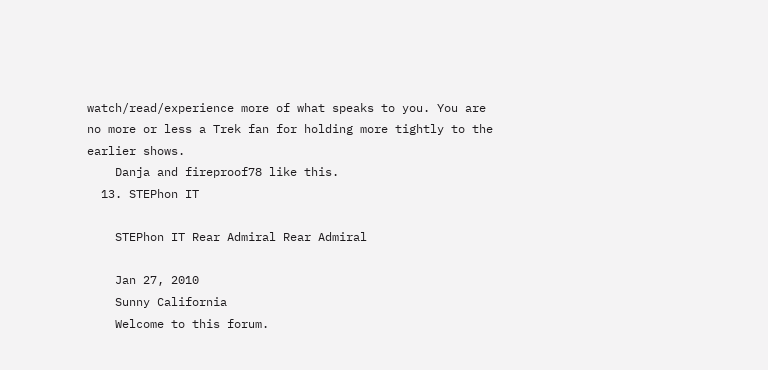watch/read/experience more of what speaks to you. You are no more or less a Trek fan for holding more tightly to the earlier shows.
    Danja and fireproof78 like this.
  13. STEPhon IT

    STEPhon IT Rear Admiral Rear Admiral

    Jan 27, 2010
    Sunny California
    Welcome to this forum.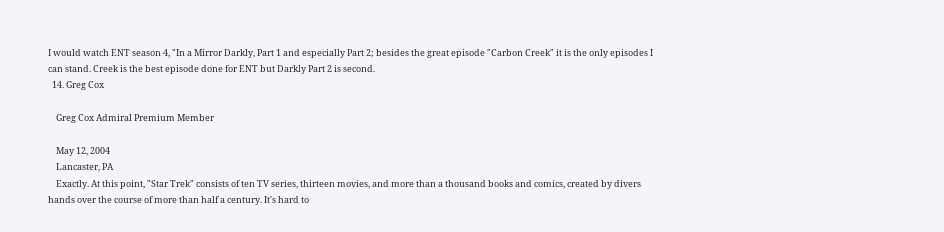I would watch ENT season 4, "In a Mirror Darkly, Part 1 and especially Part 2; besides the great episode "Carbon Creek" it is the only episodes I can stand. Creek is the best episode done for ENT but Darkly Part 2 is second.
  14. Greg Cox

    Greg Cox Admiral Premium Member

    May 12, 2004
    Lancaster, PA
    Exactly. At this point, "Star Trek" consists of ten TV series, thirteen movies, and more than a thousand books and comics, created by divers hands over the course of more than half a century. It's hard to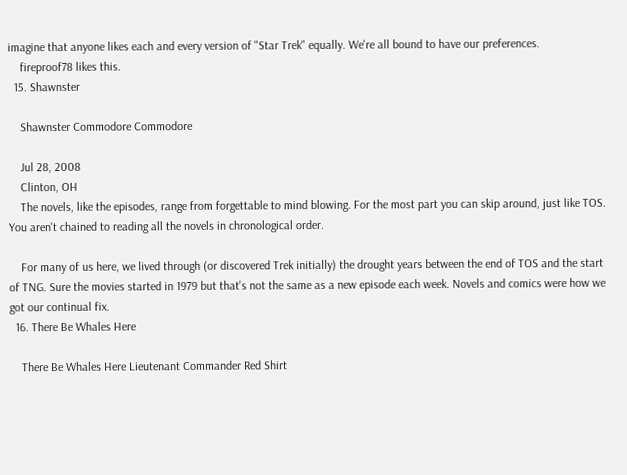imagine that anyone likes each and every version of "Star Trek" equally. We're all bound to have our preferences.
    fireproof78 likes this.
  15. Shawnster

    Shawnster Commodore Commodore

    Jul 28, 2008
    Clinton, OH
    The novels, like the episodes, range from forgettable to mind blowing. For the most part you can skip around, just like TOS. You aren't chained to reading all the novels in chronological order.

    For many of us here, we lived through (or discovered Trek initially) the drought years between the end of TOS and the start of TNG. Sure the movies started in 1979 but that's not the same as a new episode each week. Novels and comics were how we got our continual fix.
  16. There Be Whales Here

    There Be Whales Here Lieutenant Commander Red Shirt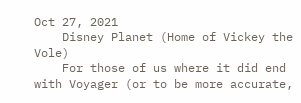Oct 27, 2021
    Disney Planet (Home of Vickey the Vole)
    For those of us where it did end with Voyager (or to be more accurate,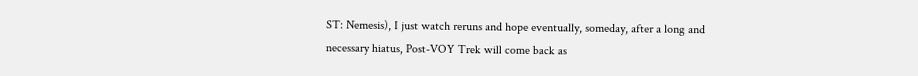ST: Nemesis), I just watch reruns and hope eventually, someday, after a long and necessary hiatus, Post-VOY Trek will come back as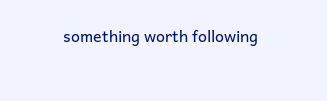something worth following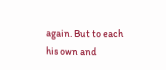again. But to each his own and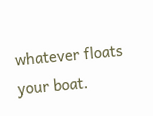whatever floats your boat.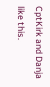CptKirk and Danja like this.